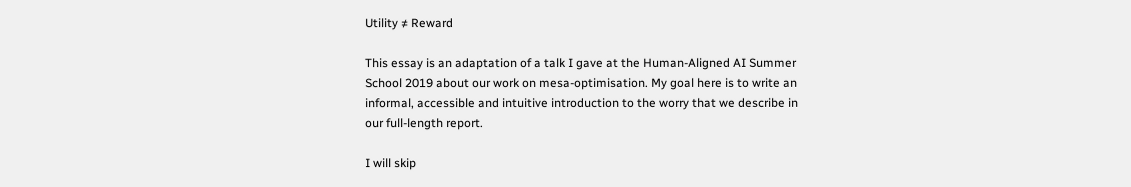Utility ≠ Reward

This essay is an adaptation of a talk I gave at the Human-Aligned AI Summer School 2019 about our work on mesa-optimisation. My goal here is to write an informal, accessible and intuitive introduction to the worry that we describe in our full-length report.

I will skip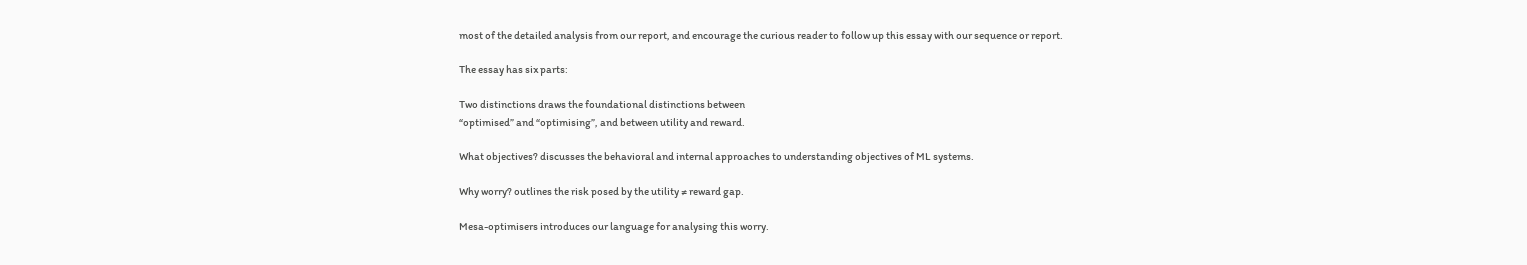most of the detailed analysis from our report, and encourage the curious reader to follow up this essay with our sequence or report.

The essay has six parts:

Two distinctions draws the foundational distinctions between
“optimised” and “optimising”, and between utility and reward.

What objectives? discusses the behavioral and internal approaches to understanding objectives of ML systems.

Why worry? outlines the risk posed by the utility ≠ reward gap.

Mesa-optimisers introduces our language for analysing this worry.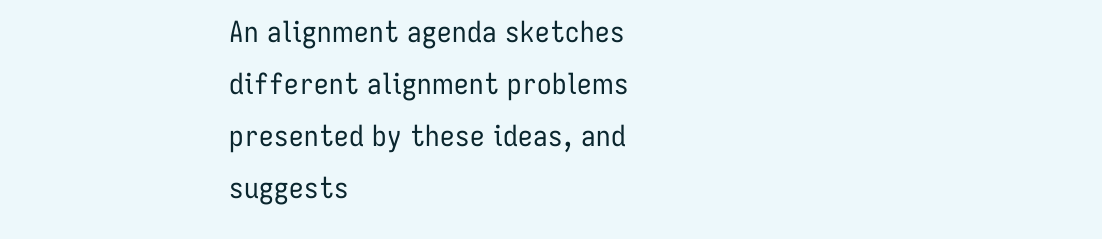An alignment agenda sketches different alignment problems presented by these ideas, and suggests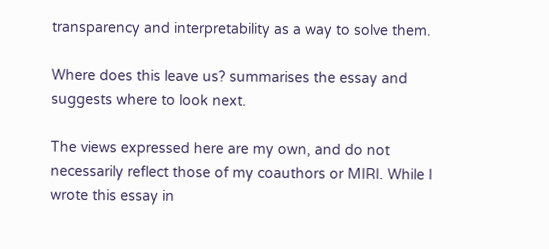transparency and interpretability as a way to solve them.

Where does this leave us? summarises the essay and suggests where to look next.

The views expressed here are my own, and do not necessarily reflect those of my coauthors or MIRI. While I wrote this essay in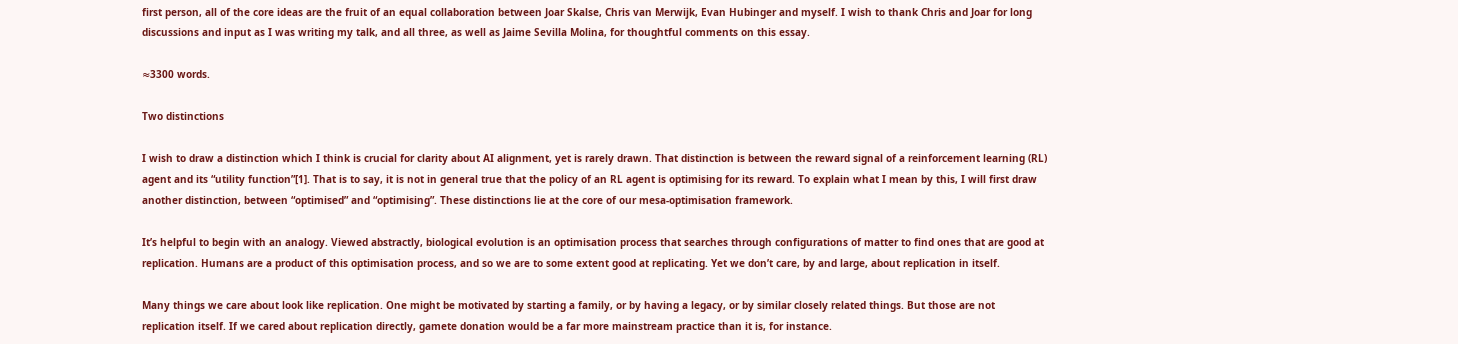first person, all of the core ideas are the fruit of an equal collaboration between Joar Skalse, Chris van Merwijk, Evan Hubinger and myself. I wish to thank Chris and Joar for long discussions and input as I was writing my talk, and all three, as well as Jaime Sevilla Molina, for thoughtful comments on this essay.

≈3300 words.

Two distinctions

I wish to draw a distinction which I think is crucial for clarity about AI alignment, yet is rarely drawn. That distinction is between the reward signal of a reinforcement learning (RL) agent and its “utility function”[1]. That is to say, it is not in general true that the policy of an RL agent is optimising for its reward. To explain what I mean by this, I will first draw another distinction, between “optimised” and “optimising”. These distinctions lie at the core of our mesa-optimisation framework.

It’s helpful to begin with an analogy. Viewed abstractly, biological evolution is an optimisation process that searches through configurations of matter to find ones that are good at replication. Humans are a product of this optimisation process, and so we are to some extent good at replicating. Yet we don’t care, by and large, about replication in itself.

Many things we care about look like replication. One might be motivated by starting a family, or by having a legacy, or by similar closely related things. But those are not replication itself. If we cared about replication directly, gamete donation would be a far more mainstream practice than it is, for instance.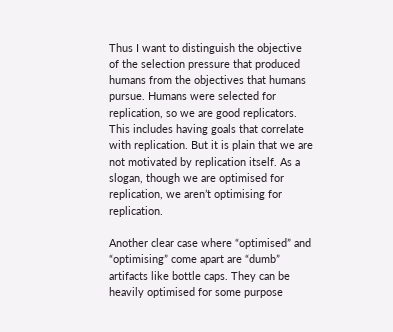Thus I want to distinguish the objective of the selection pressure that produced humans from the objectives that humans pursue. Humans were selected for replication, so we are good replicators. This includes having goals that correlate with replication. But it is plain that we are not motivated by replication itself. As a slogan, though we are optimised for replication, we aren’t optimising for replication.

Another clear case where “optimised” and “optimising” come apart are “dumb” artifacts like bottle caps. They can be heavily optimised for some purpose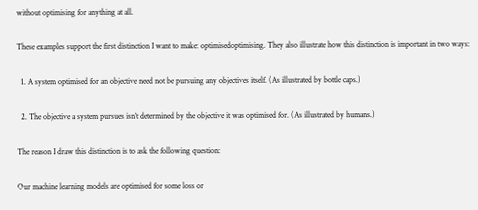without optimising for anything at all.

These examples support the first distinction I want to make: optimisedoptimising. They also illustrate how this distinction is important in two ways:

  1. A system optimised for an objective need not be pursuing any objectives itself. (As illustrated by bottle caps.)

  2. The objective a system pursues isn’t determined by the objective it was optimised for. (As illustrated by humans.)

The reason I draw this distinction is to ask the following question:

Our machine learning models are optimised for some loss or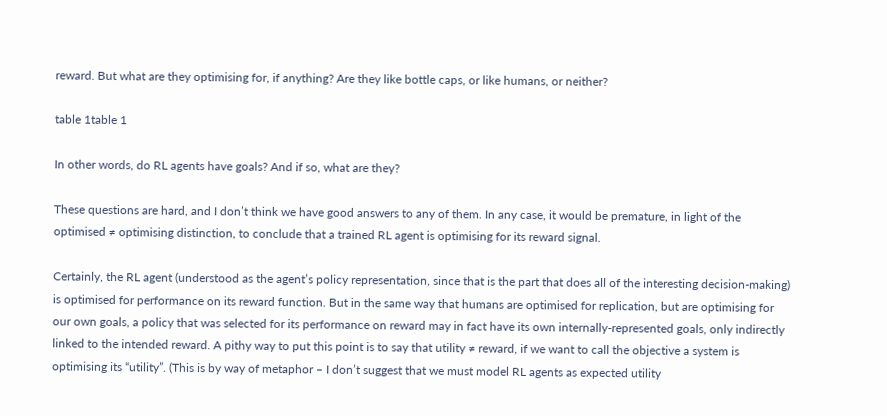reward. But what are they optimising for, if anything? Are they like bottle caps, or like humans, or neither?

table 1table 1

In other words, do RL agents have goals? And if so, what are they?

These questions are hard, and I don’t think we have good answers to any of them. In any case, it would be premature, in light of the optimised ≠ optimising distinction, to conclude that a trained RL agent is optimising for its reward signal.

Certainly, the RL agent (understood as the agent’s policy representation, since that is the part that does all of the interesting decision-making) is optimised for performance on its reward function. But in the same way that humans are optimised for replication, but are optimising for our own goals, a policy that was selected for its performance on reward may in fact have its own internally-represented goals, only indirectly linked to the intended reward. A pithy way to put this point is to say that utility ≠ reward, if we want to call the objective a system is optimising its “utility”. (This is by way of metaphor – I don’t suggest that we must model RL agents as expected utility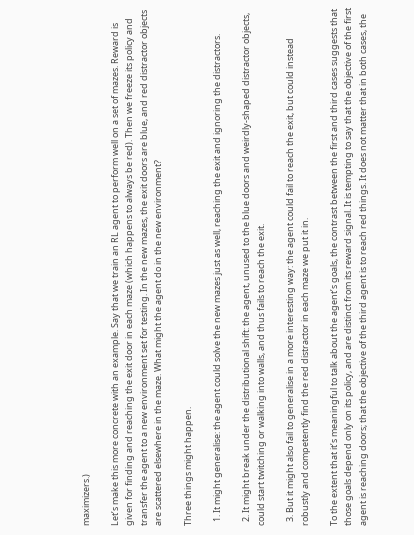maximizers.)

Let’s make this more concrete with an example. Say that we train an RL agent to perform well on a set of mazes. Reward is given for finding and reaching the exit door in each maze (which happens to always be red). Then we freeze its policy and transfer the agent to a new environment set for testing. In the new mazes, the exit doors are blue, and red distractor objects are scattered elsewhere in the maze. What might the agent do in the new environment?

Three things might happen.

  1. It might generalise: the agent could solve the new mazes just as well, reaching the exit and ignoring the distractors.

  2. It might break under the distributional shift: the agent, unused to the blue doors and weirdly-shaped distractor objects, could start twitching or walking into walls, and thus fails to reach the exit.

  3. But it might also fail to generalise in a more interesting way: the agent could fail to reach the exit, but could instead robustly and competently find the red distractor in each maze we put it in.

To the extent that it’s meaningful to talk about the agent’s goals, the contrast between the first and third cases suggests that those goals depend only on its policy, and are distinct from its reward signal. It is tempting to say that the objective of the first agent is reaching doors; that the objective of the third agent is to reach red things. It does not matter that in both cases, the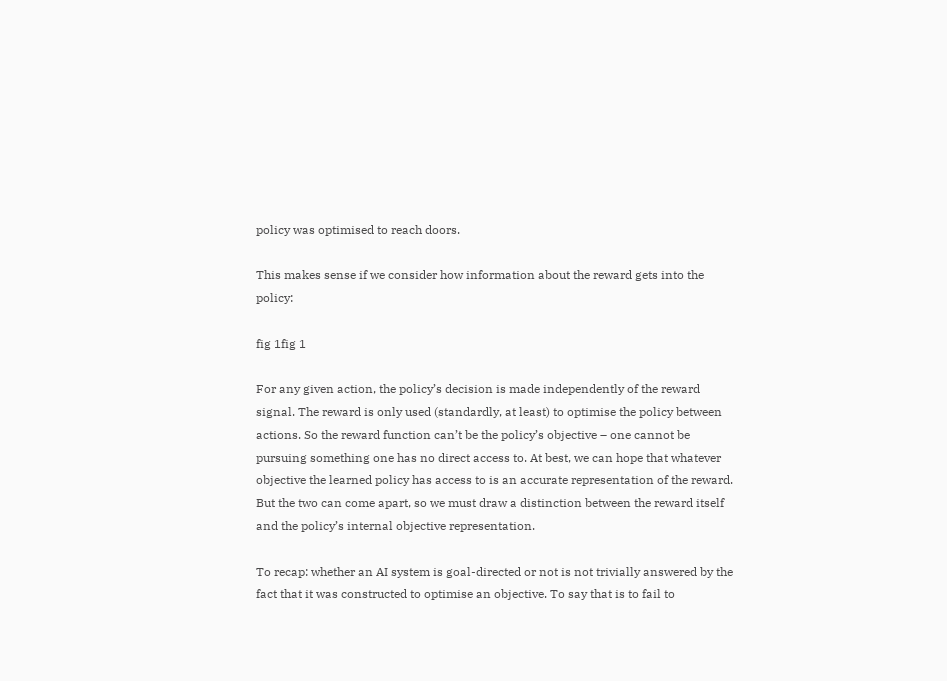policy was optimised to reach doors.

This makes sense if we consider how information about the reward gets into the policy:

fig 1fig 1

For any given action, the policy’s decision is made independently of the reward signal. The reward is only used (standardly, at least) to optimise the policy between actions. So the reward function can’t be the policy’s objective – one cannot be pursuing something one has no direct access to. At best, we can hope that whatever objective the learned policy has access to is an accurate representation of the reward. But the two can come apart, so we must draw a distinction between the reward itself and the policy’s internal objective representation.

To recap: whether an AI system is goal-directed or not is not trivially answered by the fact that it was constructed to optimise an objective. To say that is to fail to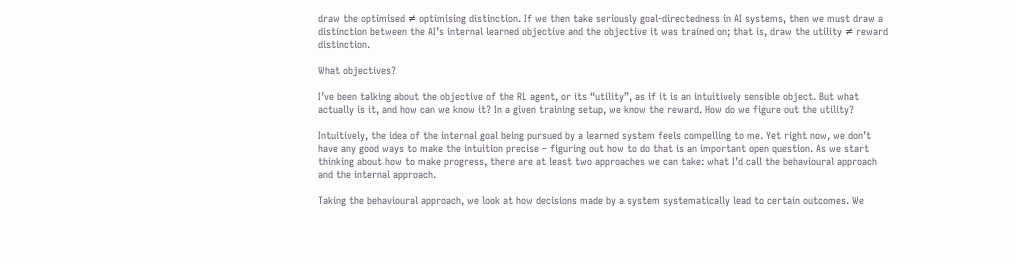draw the optimised ≠ optimising distinction. If we then take seriously goal-directedness in AI systems, then we must draw a distinction between the AI’s internal learned objective and the objective it was trained on; that is, draw the utility ≠ reward distinction.

What objectives?

I’ve been talking about the objective of the RL agent, or its “utility”, as if it is an intuitively sensible object. But what actually is it, and how can we know it? In a given training setup, we know the reward. How do we figure out the utility?

Intuitively, the idea of the internal goal being pursued by a learned system feels compelling to me. Yet right now, we don’t have any good ways to make the intuition precise – figuring out how to do that is an important open question. As we start thinking about how to make progress, there are at least two approaches we can take: what I’d call the behavioural approach and the internal approach.

Taking the behavioural approach, we look at how decisions made by a system systematically lead to certain outcomes. We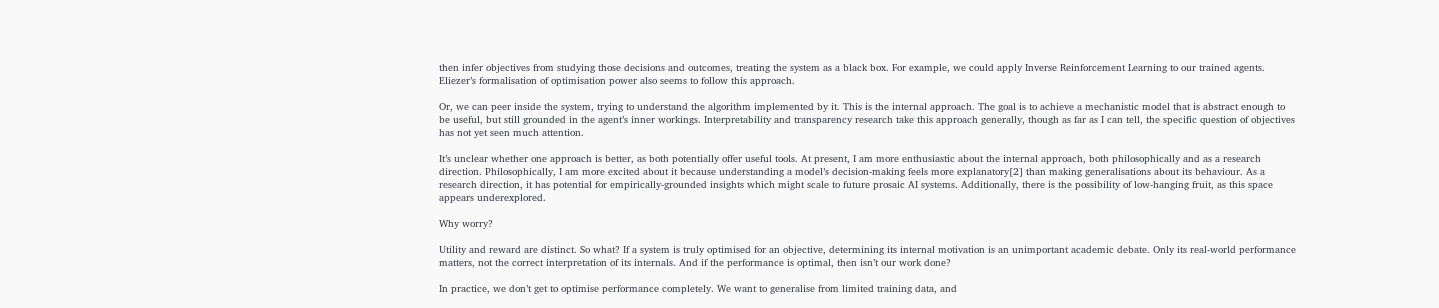then infer objectives from studying those decisions and outcomes, treating the system as a black box. For example, we could apply Inverse Reinforcement Learning to our trained agents. Eliezer’s formalisation of optimisation power also seems to follow this approach.

Or, we can peer inside the system, trying to understand the algorithm implemented by it. This is the internal approach. The goal is to achieve a mechanistic model that is abstract enough to be useful, but still grounded in the agent’s inner workings. Interpretability and transparency research take this approach generally, though as far as I can tell, the specific question of objectives has not yet seen much attention.

It’s unclear whether one approach is better, as both potentially offer useful tools. At present, I am more enthusiastic about the internal approach, both philosophically and as a research direction. Philosophically, I am more excited about it because understanding a model’s decision-making feels more explanatory[2] than making generalisations about its behaviour. As a research direction, it has potential for empirically-grounded insights which might scale to future prosaic AI systems. Additionally, there is the possibility of low-hanging fruit, as this space appears underexplored.

Why worry?

Utility and reward are distinct. So what? If a system is truly optimised for an objective, determining its internal motivation is an unimportant academic debate. Only its real-world performance matters, not the correct interpretation of its internals. And if the performance is optimal, then isn’t our work done?

In practice, we don’t get to optimise performance completely. We want to generalise from limited training data, and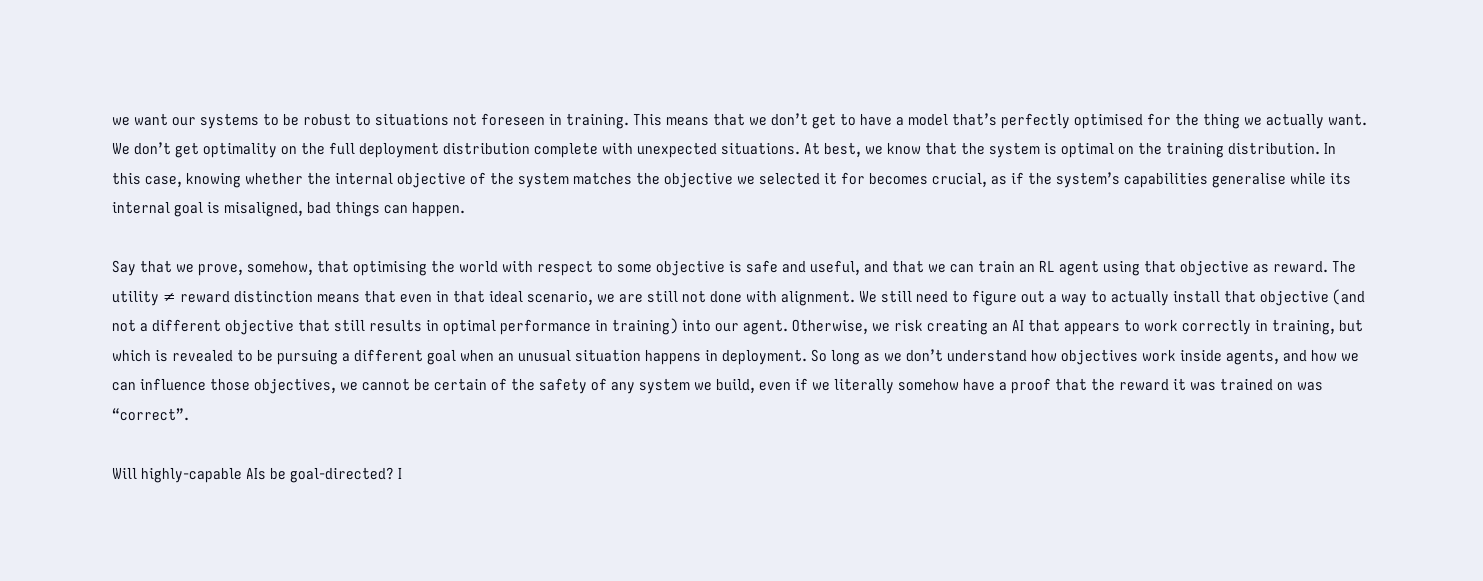we want our systems to be robust to situations not foreseen in training. This means that we don’t get to have a model that’s perfectly optimised for the thing we actually want. We don’t get optimality on the full deployment distribution complete with unexpected situations. At best, we know that the system is optimal on the training distribution. In this case, knowing whether the internal objective of the system matches the objective we selected it for becomes crucial, as if the system’s capabilities generalise while its internal goal is misaligned, bad things can happen.

Say that we prove, somehow, that optimising the world with respect to some objective is safe and useful, and that we can train an RL agent using that objective as reward. The utility ≠ reward distinction means that even in that ideal scenario, we are still not done with alignment. We still need to figure out a way to actually install that objective (and not a different objective that still results in optimal performance in training) into our agent. Otherwise, we risk creating an AI that appears to work correctly in training, but which is revealed to be pursuing a different goal when an unusual situation happens in deployment. So long as we don’t understand how objectives work inside agents, and how we can influence those objectives, we cannot be certain of the safety of any system we build, even if we literally somehow have a proof that the reward it was trained on was “correct”.

Will highly-capable AIs be goal-directed? I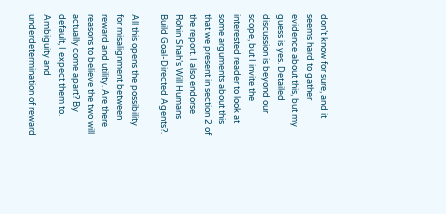don’t know for sure, and it seems hard to gather evidence about this, but my guess is yes. Detailed discussion is beyond our scope, but I invite the interested reader to look at some arguments about this that we present in section 2 of the report. I also endorse Rohin Shah’s Will Humans Build Goal-Directed Agents?.

All this opens the possibility for misalignment between reward and utility. Are there reasons to believe the two will actually come apart? By default, I expect them to. Ambiguity and underdetermination of reward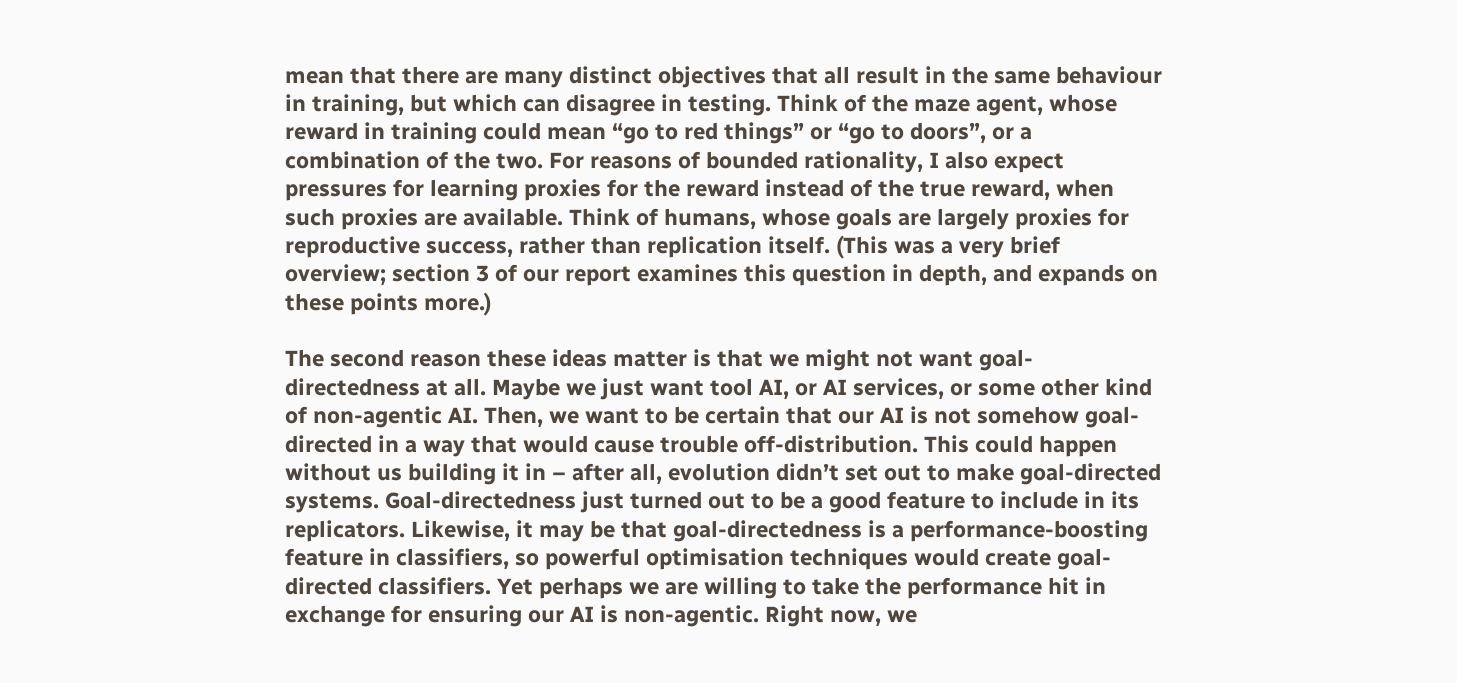mean that there are many distinct objectives that all result in the same behaviour in training, but which can disagree in testing. Think of the maze agent, whose reward in training could mean “go to red things” or “go to doors”, or a combination of the two. For reasons of bounded rationality, I also expect pressures for learning proxies for the reward instead of the true reward, when such proxies are available. Think of humans, whose goals are largely proxies for reproductive success, rather than replication itself. (This was a very brief overview; section 3 of our report examines this question in depth, and expands on these points more.)

The second reason these ideas matter is that we might not want goal-directedness at all. Maybe we just want tool AI, or AI services, or some other kind of non-agentic AI. Then, we want to be certain that our AI is not somehow goal-directed in a way that would cause trouble off-distribution. This could happen without us building it in – after all, evolution didn’t set out to make goal-directed systems. Goal-directedness just turned out to be a good feature to include in its replicators. Likewise, it may be that goal-directedness is a performance-boosting feature in classifiers, so powerful optimisation techniques would create goal-directed classifiers. Yet perhaps we are willing to take the performance hit in exchange for ensuring our AI is non-agentic. Right now, we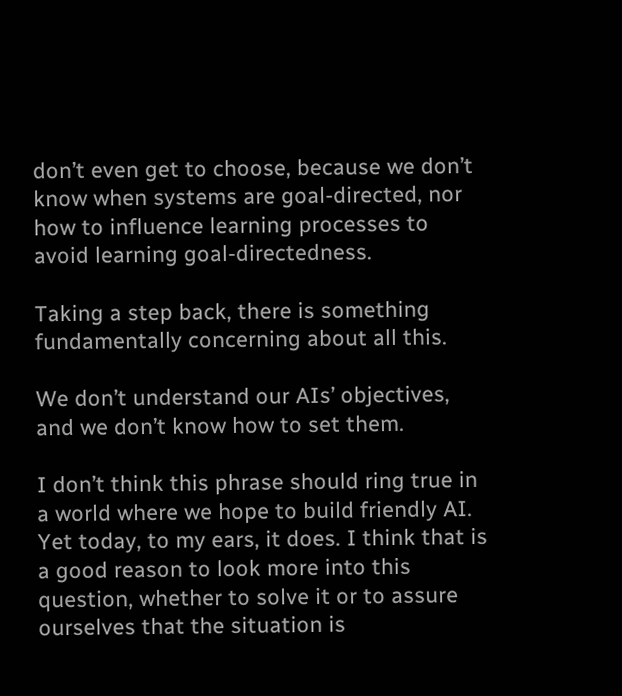don’t even get to choose, because we don’t know when systems are goal-directed, nor how to influence learning processes to avoid learning goal-directedness.

Taking a step back, there is something fundamentally concerning about all this.

We don’t understand our AIs’ objectives, and we don’t know how to set them.

I don’t think this phrase should ring true in a world where we hope to build friendly AI. Yet today, to my ears, it does. I think that is a good reason to look more into this question, whether to solve it or to assure ourselves that the situation is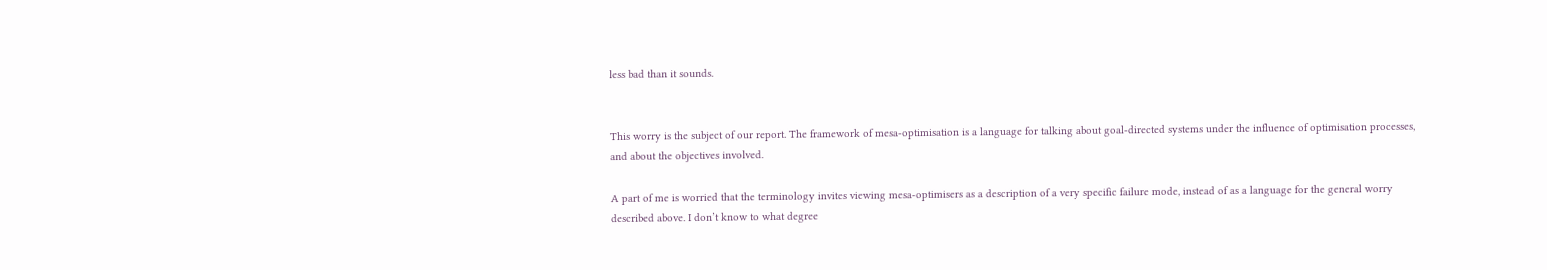less bad than it sounds.


This worry is the subject of our report. The framework of mesa-optimisation is a language for talking about goal-directed systems under the influence of optimisation processes, and about the objectives involved.

A part of me is worried that the terminology invites viewing mesa-optimisers as a description of a very specific failure mode, instead of as a language for the general worry described above. I don’t know to what degree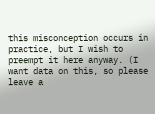this misconception occurs in practice, but I wish to preempt it here anyway. (I want data on this, so please leave a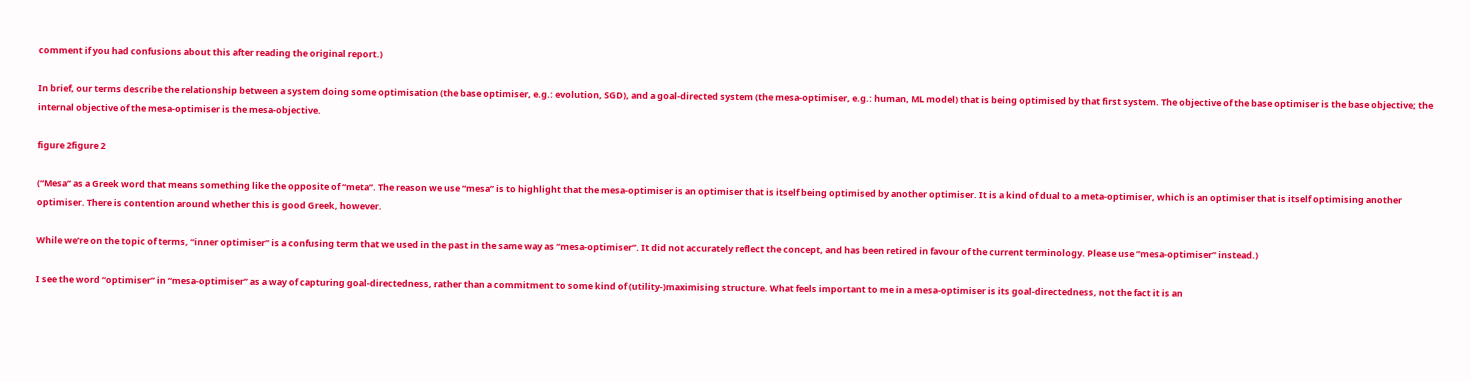comment if you had confusions about this after reading the original report.)

In brief, our terms describe the relationship between a system doing some optimisation (the base optimiser, e.g.: evolution, SGD), and a goal-directed system (the mesa-optimiser, e.g.: human, ML model) that is being optimised by that first system. The objective of the base optimiser is the base objective; the internal objective of the mesa-optimiser is the mesa-objective.

figure 2figure 2

(“Mesa” as a Greek word that means something like the opposite of “meta”. The reason we use “mesa” is to highlight that the mesa-optimiser is an optimiser that is itself being optimised by another optimiser. It is a kind of dual to a meta-optimiser, which is an optimiser that is itself optimising another optimiser. There is contention around whether this is good Greek, however.

While we’re on the topic of terms, “inner optimiser” is a confusing term that we used in the past in the same way as “mesa-optimiser”. It did not accurately reflect the concept, and has been retired in favour of the current terminology. Please use ”mesa-optimiser” instead.)

I see the word “optimiser” in “mesa-optimiser” as a way of capturing goal-directedness, rather than a commitment to some kind of (utility-)maximising structure. What feels important to me in a mesa-optimiser is its goal-directedness, not the fact it is an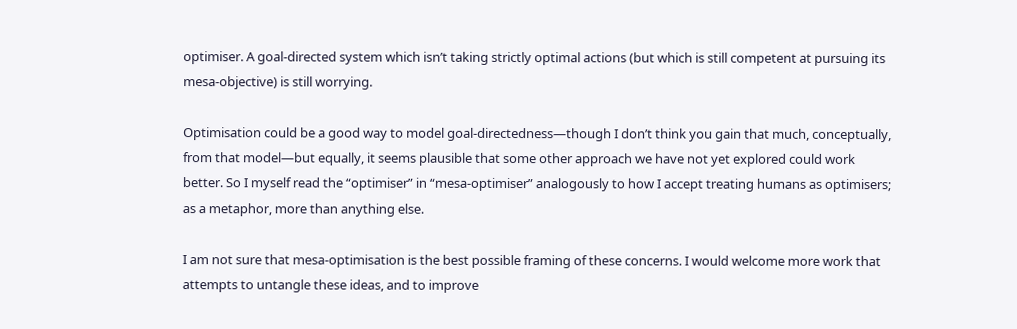optimiser. A goal-directed system which isn’t taking strictly optimal actions (but which is still competent at pursuing its mesa-objective) is still worrying.

Optimisation could be a good way to model goal-directedness—though I don’t think you gain that much, conceptually, from that model—but equally, it seems plausible that some other approach we have not yet explored could work better. So I myself read the “optimiser” in “mesa-optimiser” analogously to how I accept treating humans as optimisers; as a metaphor, more than anything else.

I am not sure that mesa-optimisation is the best possible framing of these concerns. I would welcome more work that attempts to untangle these ideas, and to improve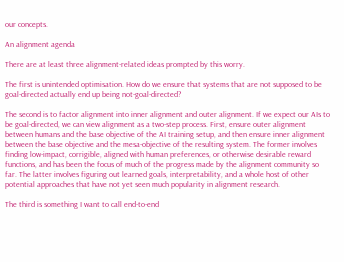our concepts.

An alignment agenda

There are at least three alignment-related ideas prompted by this worry.

The first is unintended optimisation. How do we ensure that systems that are not supposed to be goal-directed actually end up being not-goal-directed?

The second is to factor alignment into inner alignment and outer alignment. If we expect our AIs to be goal-directed, we can view alignment as a two-step process. First, ensure outer alignment between humans and the base objective of the AI training setup, and then ensure inner alignment between the base objective and the mesa-objective of the resulting system. The former involves finding low-impact, corrigible, aligned with human preferences, or otherwise desirable reward functions, and has been the focus of much of the progress made by the alignment community so far. The latter involves figuring out learned goals, interpretability, and a whole host of other potential approaches that have not yet seen much popularity in alignment research.

The third is something I want to call end-to-end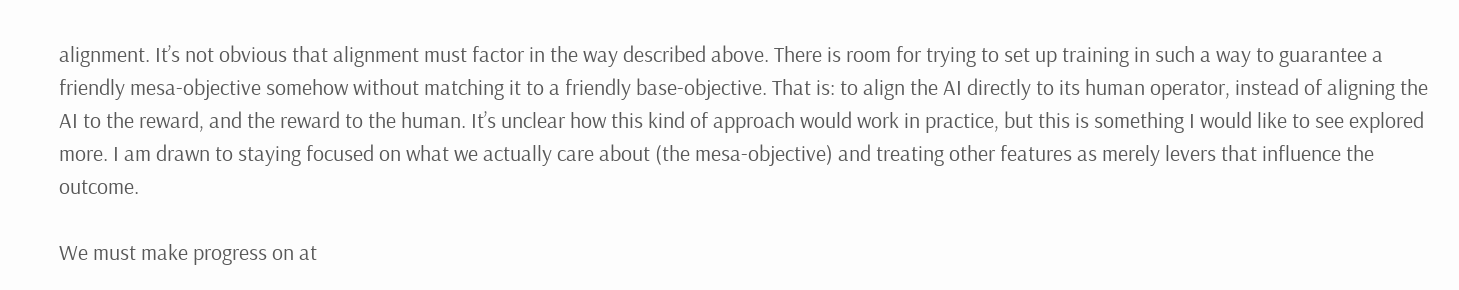alignment. It’s not obvious that alignment must factor in the way described above. There is room for trying to set up training in such a way to guarantee a friendly mesa-objective somehow without matching it to a friendly base-objective. That is: to align the AI directly to its human operator, instead of aligning the AI to the reward, and the reward to the human. It’s unclear how this kind of approach would work in practice, but this is something I would like to see explored more. I am drawn to staying focused on what we actually care about (the mesa-objective) and treating other features as merely levers that influence the outcome.

We must make progress on at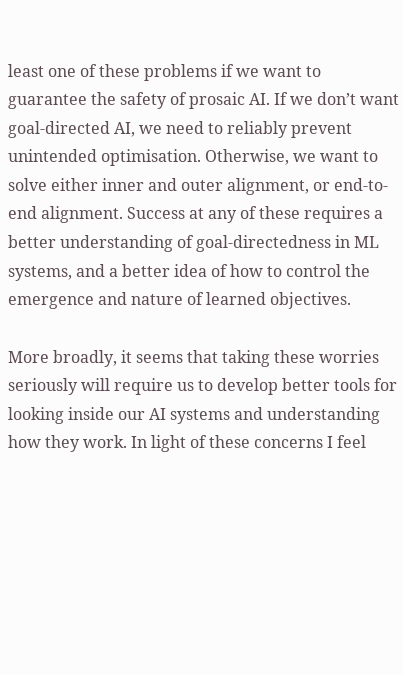least one of these problems if we want to guarantee the safety of prosaic AI. If we don’t want goal-directed AI, we need to reliably prevent unintended optimisation. Otherwise, we want to solve either inner and outer alignment, or end-to-end alignment. Success at any of these requires a better understanding of goal-directedness in ML systems, and a better idea of how to control the emergence and nature of learned objectives.

More broadly, it seems that taking these worries seriously will require us to develop better tools for looking inside our AI systems and understanding how they work. In light of these concerns I feel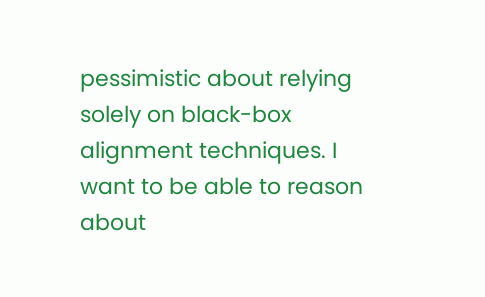pessimistic about relying solely on black-box alignment techniques. I want to be able to reason about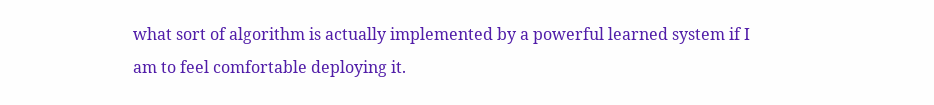what sort of algorithm is actually implemented by a powerful learned system if I am to feel comfortable deploying it.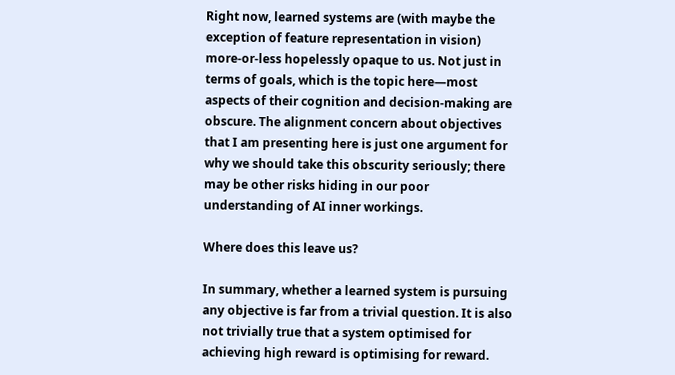Right now, learned systems are (with maybe the exception of feature representation in vision) more-or-less hopelessly opaque to us. Not just in terms of goals, which is the topic here—most aspects of their cognition and decision-making are obscure. The alignment concern about objectives that I am presenting here is just one argument for why we should take this obscurity seriously; there may be other risks hiding in our poor understanding of AI inner workings.

Where does this leave us?

In summary, whether a learned system is pursuing any objective is far from a trivial question. It is also not trivially true that a system optimised for achieving high reward is optimising for reward.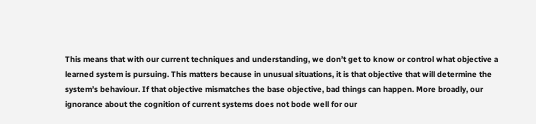This means that with our current techniques and understanding, we don’t get to know or control what objective a learned system is pursuing. This matters because in unusual situations, it is that objective that will determine the system’s behaviour. If that objective mismatches the base objective, bad things can happen. More broadly, our ignorance about the cognition of current systems does not bode well for our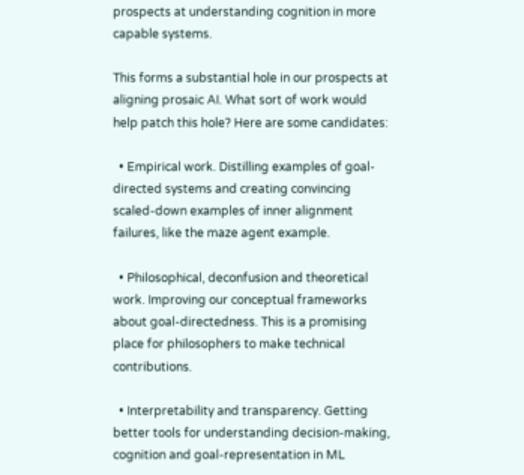prospects at understanding cognition in more capable systems.

This forms a substantial hole in our prospects at aligning prosaic AI. What sort of work would help patch this hole? Here are some candidates:

  • Empirical work. Distilling examples of goal-directed systems and creating convincing scaled-down examples of inner alignment failures, like the maze agent example.

  • Philosophical, deconfusion and theoretical work. Improving our conceptual frameworks about goal-directedness. This is a promising place for philosophers to make technical contributions.

  • Interpretability and transparency. Getting better tools for understanding decision-making, cognition and goal-representation in ML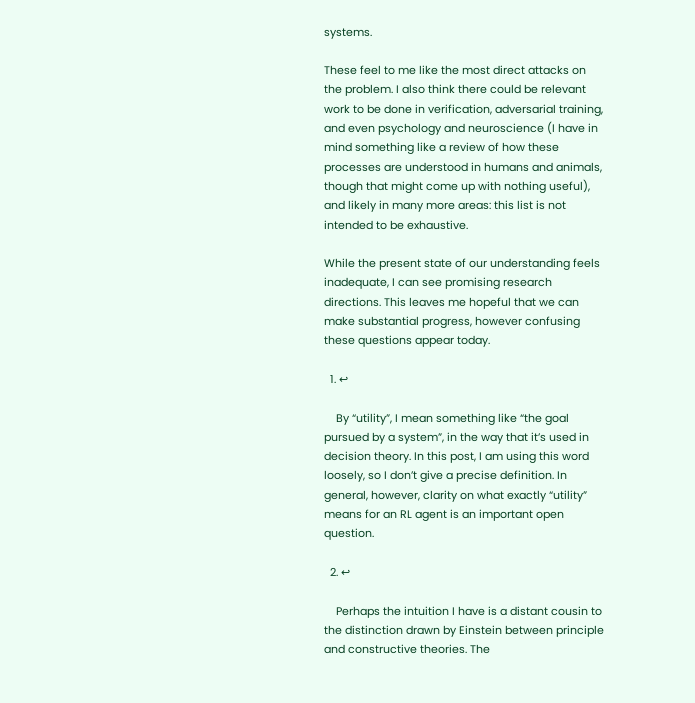systems.

These feel to me like the most direct attacks on the problem. I also think there could be relevant work to be done in verification, adversarial training, and even psychology and neuroscience (I have in mind something like a review of how these processes are understood in humans and animals, though that might come up with nothing useful), and likely in many more areas: this list is not intended to be exhaustive.

While the present state of our understanding feels inadequate, I can see promising research directions. This leaves me hopeful that we can make substantial progress, however confusing these questions appear today.

  1. ↩

    By “utility”, I mean something like “the goal pursued by a system”, in the way that it’s used in decision theory. In this post, I am using this word loosely, so I don’t give a precise definition. In general, however, clarity on what exactly “utility” means for an RL agent is an important open question.

  2. ↩

    Perhaps the intuition I have is a distant cousin to the distinction drawn by Einstein between principle and constructive theories. The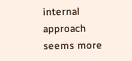internal approach seems more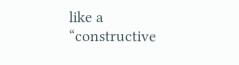like a “constructive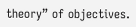theory” of objectives.